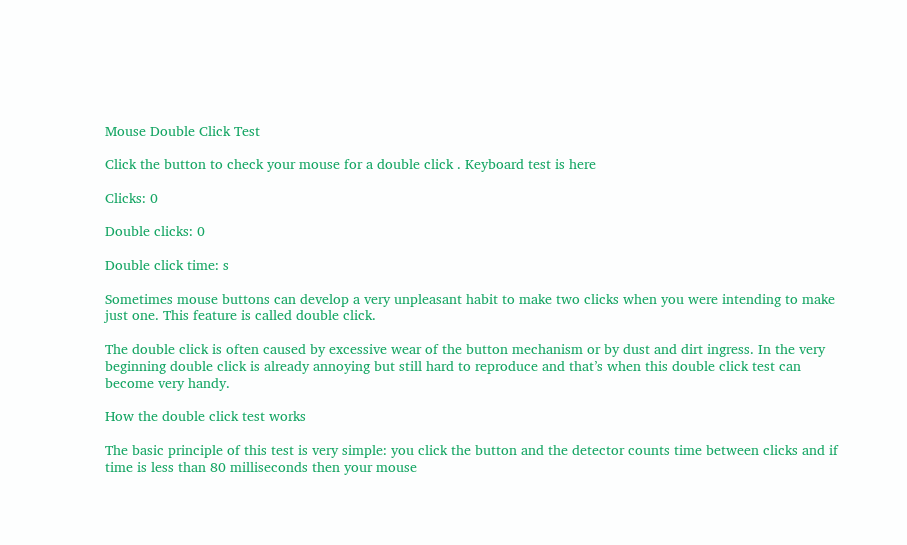Mouse Double Click Test

Click the button to check your mouse for a double click . Keyboard test is here

Clicks: 0

Double clicks: 0

Double click time: s

Sometimes mouse buttons can develop a very unpleasant habit to make two clicks when you were intending to make just one. This feature is called double click.

The double click is often caused by excessive wear of the button mechanism or by dust and dirt ingress. In the very beginning double click is already annoying but still hard to reproduce and that’s when this double click test can become very handy.

How the double click test works

The basic principle of this test is very simple: you click the button and the detector counts time between clicks and if time is less than 80 milliseconds then your mouse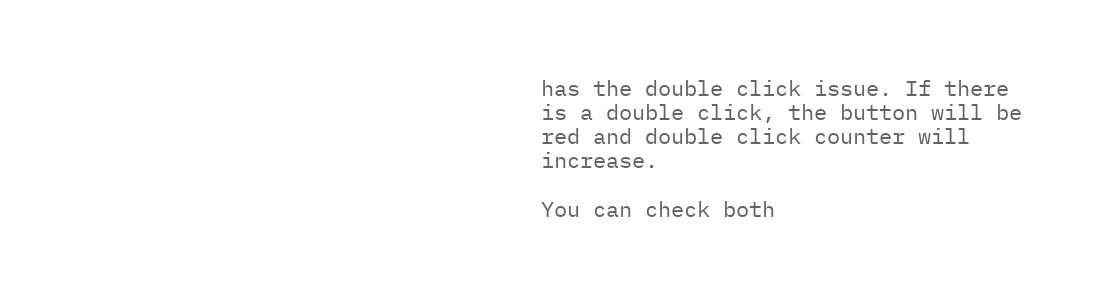has the double click issue. If there is a double click, the button will be red and double click counter will increase.

You can check both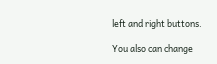left and right buttons.

You also can change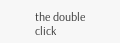the double click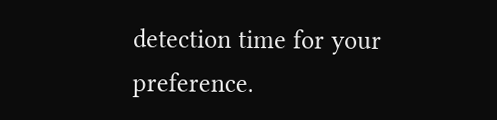detection time for your preference.